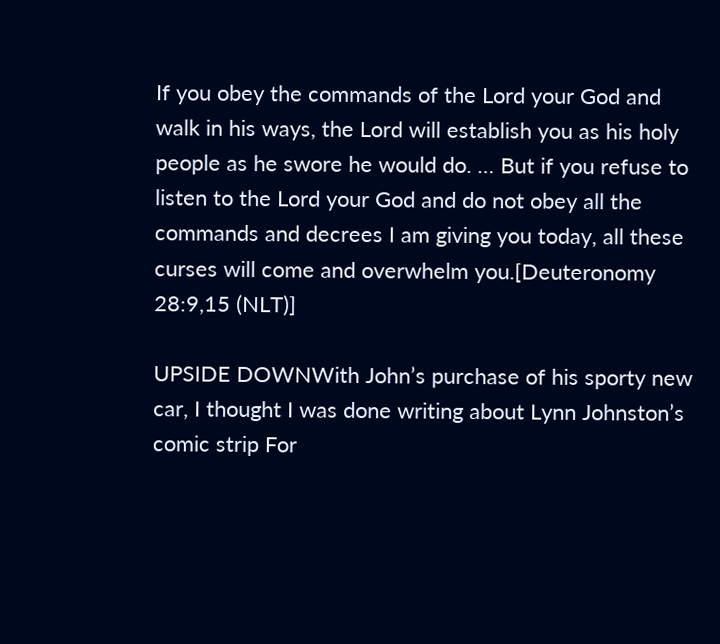If you obey the commands of the Lord your God and walk in his ways, the Lord will establish you as his holy people as he swore he would do. … But if you refuse to listen to the Lord your God and do not obey all the commands and decrees I am giving you today, all these curses will come and overwhelm you.[Deuteronomy 28:9,15 (NLT)]

UPSIDE DOWNWith John’s purchase of his sporty new car, I thought I was done writing about Lynn Johnston’s comic strip For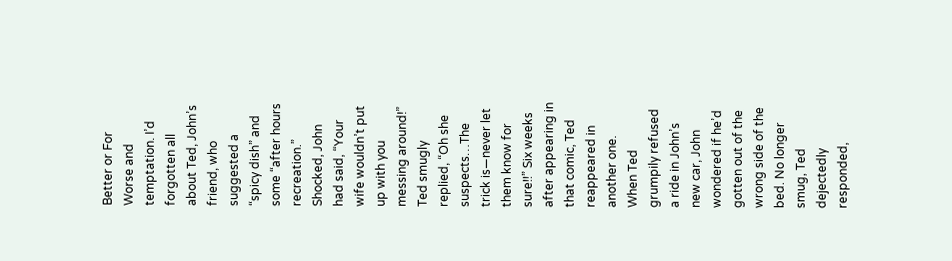Better or For Worse and temptation. I’d forgotten all about Ted, John’s friend, who suggested a “spicy dish” and some “after hours recreation.” Shocked, John had said, “Your wife wouldn’t put up with you messing around!” Ted smugly replied, “Oh she suspects…The trick is—never let them know for sure!!” Six weeks after appearing in that comic, Ted reappeared in another one. When Ted grumpily refused a ride in John’s new car, John wondered if he’d gotten out of the wrong side of the bed. No longer smug, Ted dejectedly responded,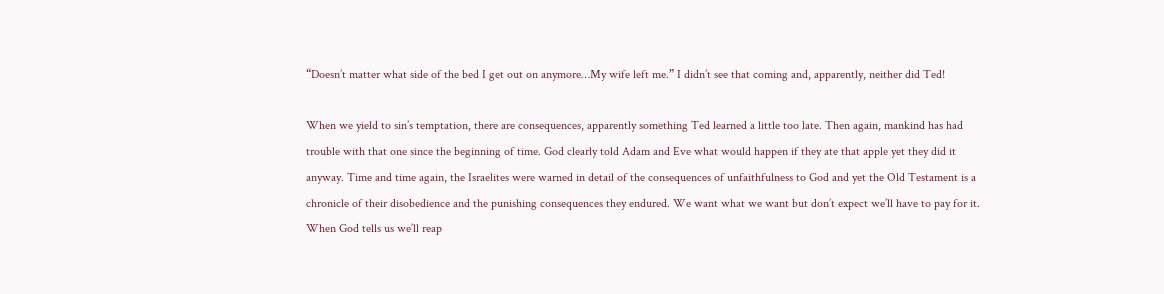“Doesn’t matter what side of the bed I get out on anymore…My wife left me.” I didn’t see that coming and, apparently, neither did Ted!

When we yield to sin’s temptation, there are consequences, apparently something Ted learned a little too late. Then again, mankind has had trouble with that one since the beginning of time. God clearly told Adam and Eve what would happen if they ate that apple yet they did it anyway. Time and time again, the Israelites were warned in detail of the consequences of unfaithfulness to God and yet the Old Testament is a chronicle of their disobedience and the punishing consequences they endured. We want what we want but don’t expect we’ll have to pay for it. When God tells us we’ll reap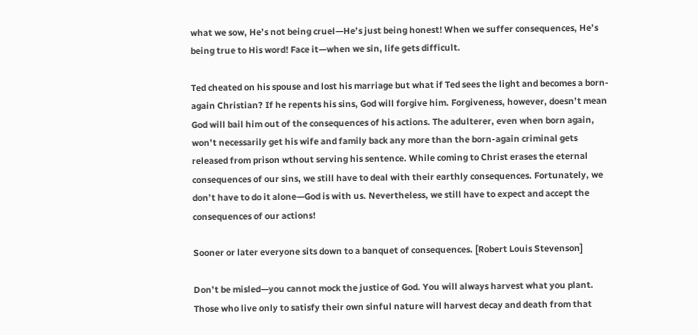what we sow, He’s not being cruel—He’s just being honest! When we suffer consequences, He’s being true to His word! Face it—when we sin, life gets difficult.

Ted cheated on his spouse and lost his marriage but what if Ted sees the light and becomes a born-again Christian? If he repents his sins, God will forgive him. Forgiveness, however, doesn’t mean God will bail him out of the consequences of his actions. The adulterer, even when born again, won’t necessarily get his wife and family back any more than the born-again criminal gets released from prison wthout serving his sentence. While coming to Christ erases the eternal consequences of our sins, we still have to deal with their earthly consequences. Fortunately, we don’t have to do it alone—God is with us. Nevertheless, we still have to expect and accept the consequences of our actions!

Sooner or later everyone sits down to a banquet of consequences. [Robert Louis Stevenson]

Don’t be misled—you cannot mock the justice of God. You will always harvest what you plant. Those who live only to satisfy their own sinful nature will harvest decay and death from that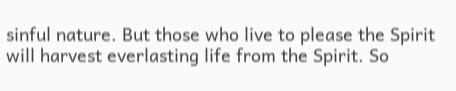sinful nature. But those who live to please the Spirit will harvest everlasting life from the Spirit. So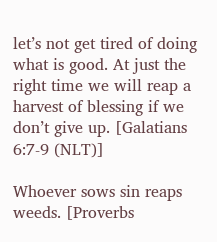let’s not get tired of doing what is good. At just the right time we will reap a harvest of blessing if we don’t give up. [Galatians 6:7-9 (NLT)]

Whoever sows sin reaps weeds. [Proverbs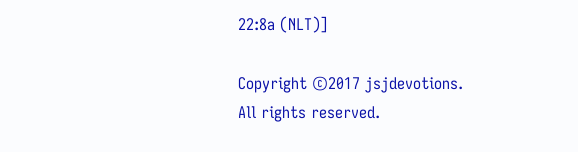22:8a (NLT)]

Copyright ©2017 jsjdevotions. All rights reserved.